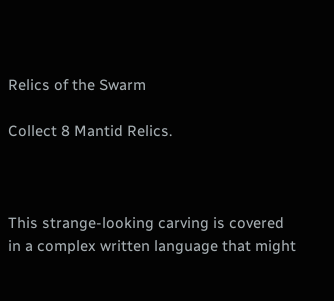Relics of the Swarm

Collect 8 Mantid Relics.



This strange-looking carving is covered in a complex written language that might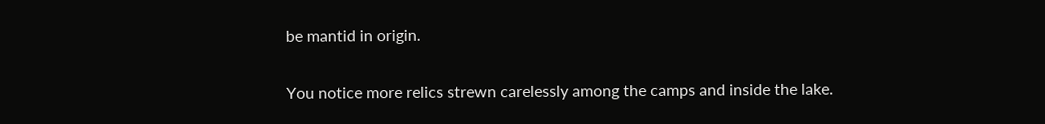be mantid in origin.

You notice more relics strewn carelessly among the camps and inside the lake.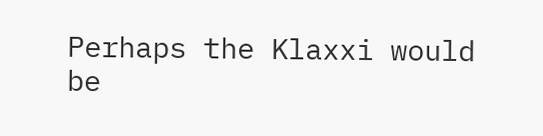Perhaps the Klaxxi would be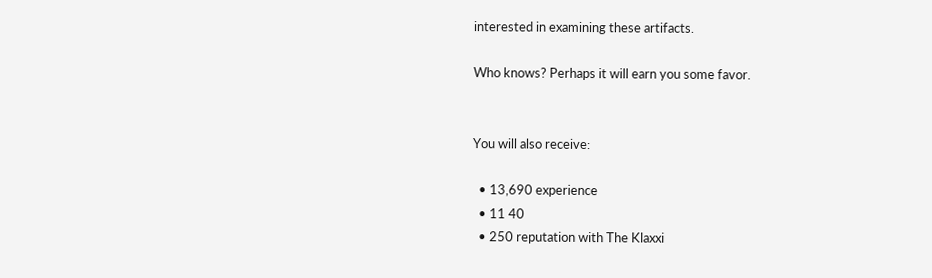interested in examining these artifacts.

Who knows? Perhaps it will earn you some favor.


You will also receive:

  • 13,690 experience
  • 11 40
  • 250 reputation with The Klaxxi